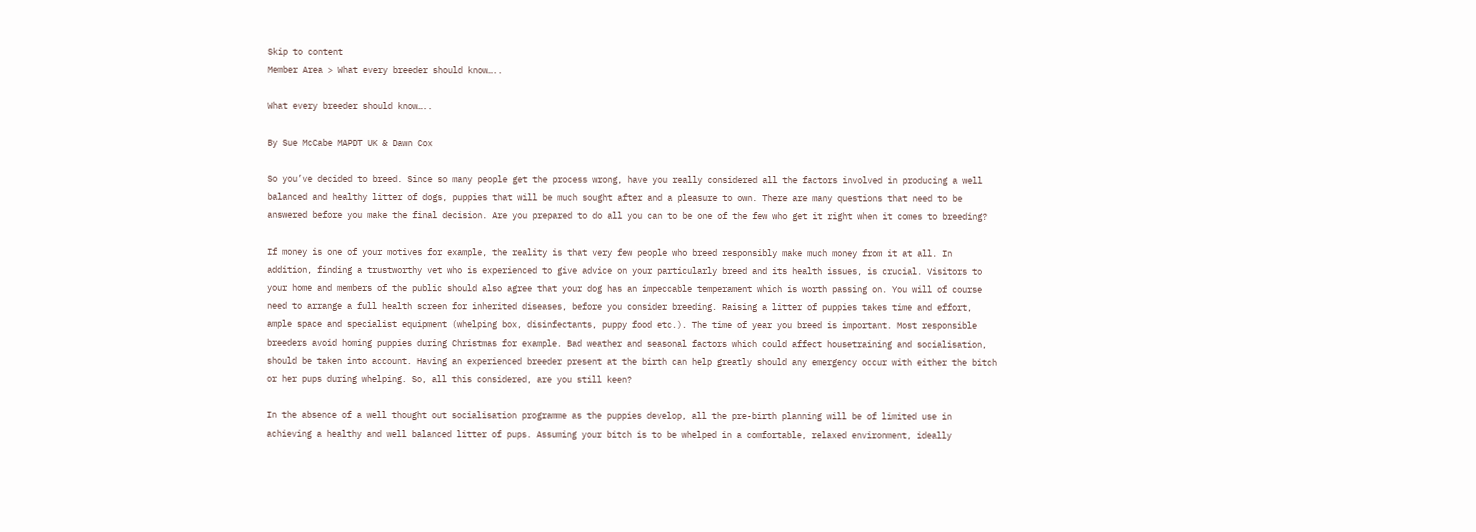Skip to content
Member Area > What every breeder should know…..

What every breeder should know…..

By Sue McCabe MAPDT UK & Dawn Cox

So you’ve decided to breed. Since so many people get the process wrong, have you really considered all the factors involved in producing a well balanced and healthy litter of dogs, puppies that will be much sought after and a pleasure to own. There are many questions that need to be answered before you make the final decision. Are you prepared to do all you can to be one of the few who get it right when it comes to breeding?

If money is one of your motives for example, the reality is that very few people who breed responsibly make much money from it at all. In addition, finding a trustworthy vet who is experienced to give advice on your particularly breed and its health issues, is crucial. Visitors to your home and members of the public should also agree that your dog has an impeccable temperament which is worth passing on. You will of course need to arrange a full health screen for inherited diseases, before you consider breeding. Raising a litter of puppies takes time and effort, ample space and specialist equipment (whelping box, disinfectants, puppy food etc.). The time of year you breed is important. Most responsible breeders avoid homing puppies during Christmas for example. Bad weather and seasonal factors which could affect housetraining and socialisation, should be taken into account. Having an experienced breeder present at the birth can help greatly should any emergency occur with either the bitch or her pups during whelping. So, all this considered, are you still keen?

In the absence of a well thought out socialisation programme as the puppies develop, all the pre-birth planning will be of limited use in achieving a healthy and well balanced litter of pups. Assuming your bitch is to be whelped in a comfortable, relaxed environment, ideally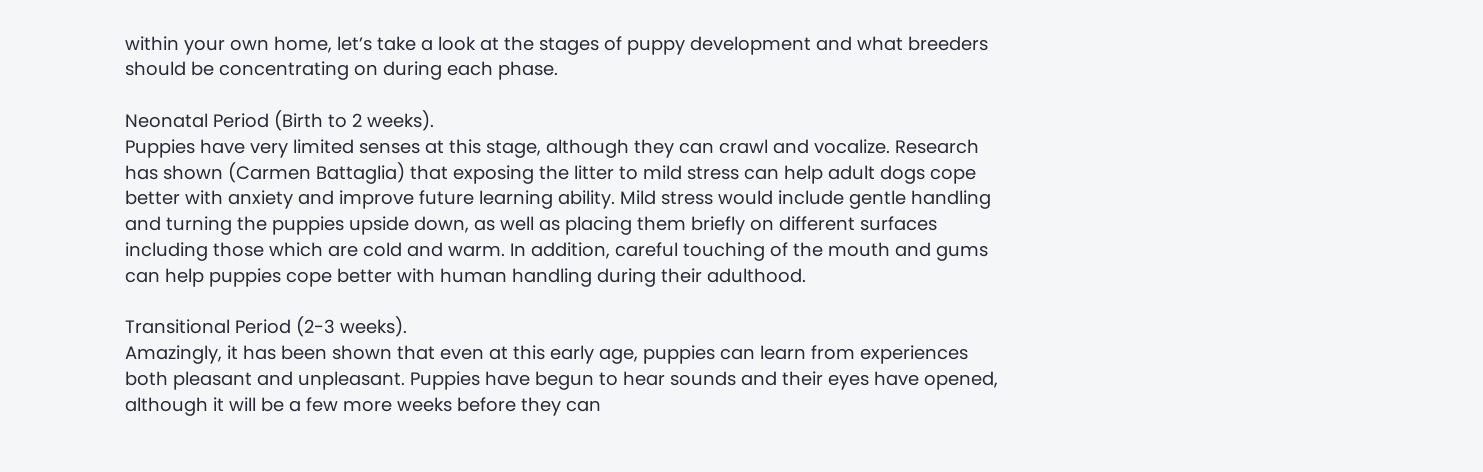within your own home, let’s take a look at the stages of puppy development and what breeders should be concentrating on during each phase.

Neonatal Period (Birth to 2 weeks).
Puppies have very limited senses at this stage, although they can crawl and vocalize. Research has shown (Carmen Battaglia) that exposing the litter to mild stress can help adult dogs cope better with anxiety and improve future learning ability. Mild stress would include gentle handling and turning the puppies upside down, as well as placing them briefly on different surfaces including those which are cold and warm. In addition, careful touching of the mouth and gums can help puppies cope better with human handling during their adulthood.

Transitional Period (2-3 weeks).
Amazingly, it has been shown that even at this early age, puppies can learn from experiences both pleasant and unpleasant. Puppies have begun to hear sounds and their eyes have opened, although it will be a few more weeks before they can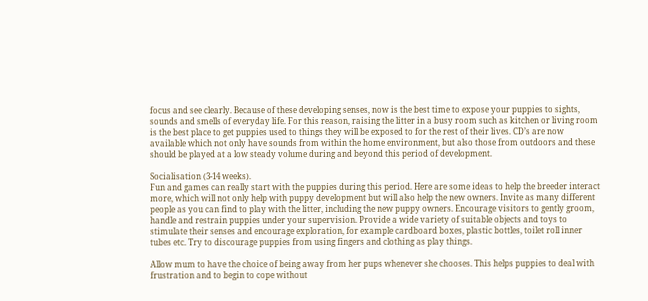focus and see clearly. Because of these developing senses, now is the best time to expose your puppies to sights, sounds and smells of everyday life. For this reason, raising the litter in a busy room such as kitchen or living room is the best place to get puppies used to things they will be exposed to for the rest of their lives. CD’s are now available which not only have sounds from within the home environment, but also those from outdoors and these should be played at a low steady volume during and beyond this period of development.

Socialisation (3-14 weeks).
Fun and games can really start with the puppies during this period. Here are some ideas to help the breeder interact more, which will not only help with puppy development but will also help the new owners. Invite as many different people as you can find to play with the litter, including the new puppy owners. Encourage visitors to gently groom, handle and restrain puppies under your supervision. Provide a wide variety of suitable objects and toys to stimulate their senses and encourage exploration, for example cardboard boxes, plastic bottles, toilet roll inner tubes etc. Try to discourage puppies from using fingers and clothing as play things.

Allow mum to have the choice of being away from her pups whenever she chooses. This helps puppies to deal with frustration and to begin to cope without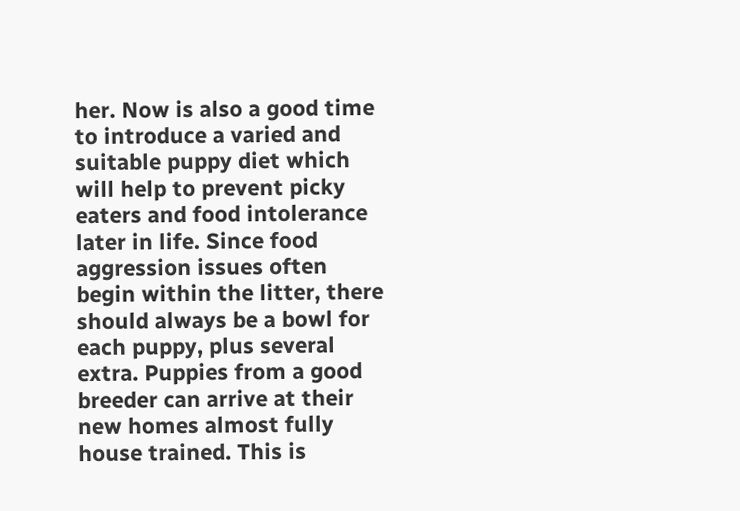her. Now is also a good time to introduce a varied and suitable puppy diet which will help to prevent picky eaters and food intolerance later in life. Since food aggression issues often begin within the litter, there should always be a bowl for each puppy, plus several extra. Puppies from a good breeder can arrive at their new homes almost fully house trained. This is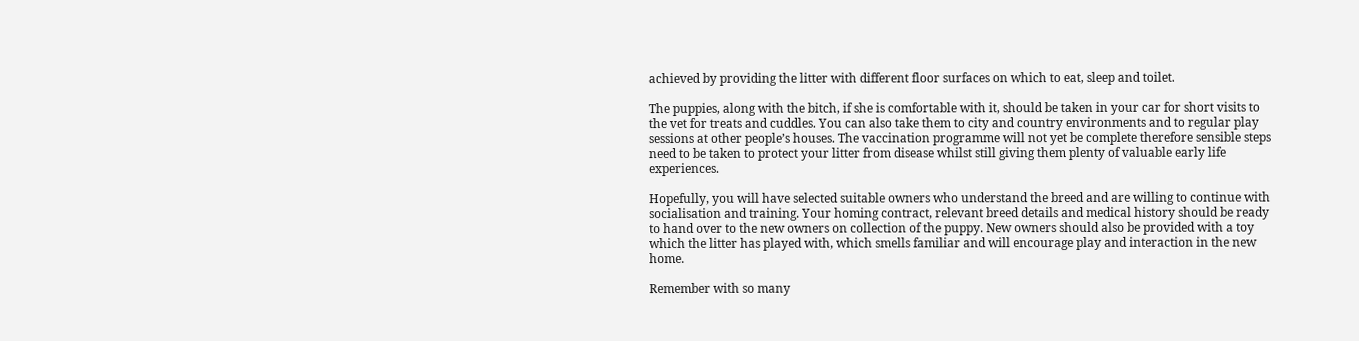achieved by providing the litter with different floor surfaces on which to eat, sleep and toilet.

The puppies, along with the bitch, if she is comfortable with it, should be taken in your car for short visits to the vet for treats and cuddles. You can also take them to city and country environments and to regular play sessions at other people’s houses. The vaccination programme will not yet be complete therefore sensible steps need to be taken to protect your litter from disease whilst still giving them plenty of valuable early life experiences.

Hopefully, you will have selected suitable owners who understand the breed and are willing to continue with socialisation and training. Your homing contract, relevant breed details and medical history should be ready to hand over to the new owners on collection of the puppy. New owners should also be provided with a toy which the litter has played with, which smells familiar and will encourage play and interaction in the new home.

Remember with so many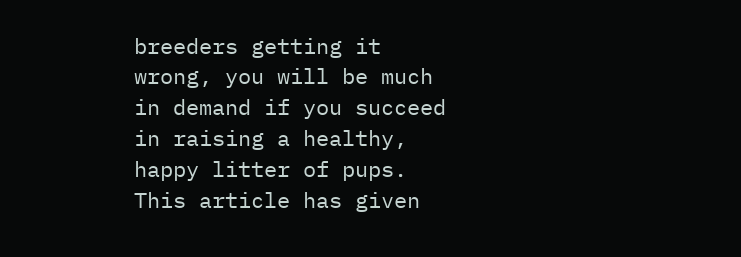breeders getting it wrong, you will be much in demand if you succeed in raising a healthy, happy litter of pups. This article has given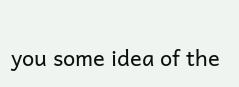you some idea of the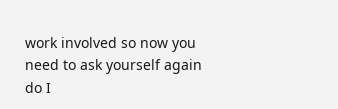work involved so now you need to ask yourself again do I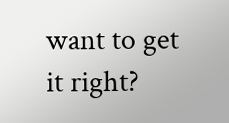want to get it right?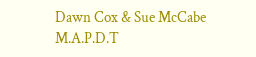Dawn Cox & Sue McCabe M.A.P.D.T